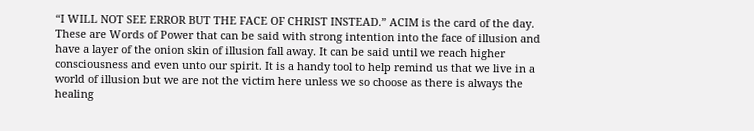“I WILL NOT SEE ERROR BUT THE FACE OF CHRIST INSTEAD.” ACIM is the card of the day. These are Words of Power that can be said with strong intention into the face of illusion and have a layer of the onion skin of illusion fall away. It can be said until we reach higher consciousness and even unto our spirit. It is a handy tool to help remind us that we live in a world of illusion but we are not the victim here unless we so choose as there is always the healing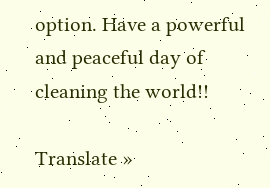option. Have a powerful and peaceful day of cleaning the world!!

Translate »